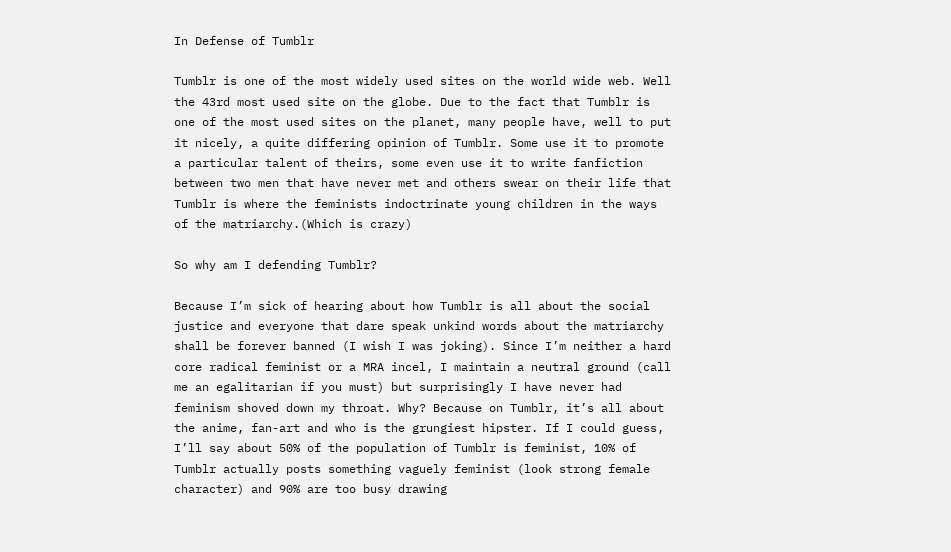In Defense of Tumblr

Tumblr is one of the most widely used sites on the world wide web. Well the 43rd most used site on the globe. Due to the fact that Tumblr is one of the most used sites on the planet, many people have, well to put it nicely, a quite differing opinion of Tumblr. Some use it to promote a particular talent of theirs, some even use it to write fanfiction between two men that have never met and others swear on their life that Tumblr is where the feminists indoctrinate young children in the ways of the matriarchy.(Which is crazy)

So why am I defending Tumblr?

Because I’m sick of hearing about how Tumblr is all about the social justice and everyone that dare speak unkind words about the matriarchy shall be forever banned (I wish I was joking). Since I’m neither a hard core radical feminist or a MRA incel, I maintain a neutral ground (call me an egalitarian if you must) but surprisingly I have never had feminism shoved down my throat. Why? Because on Tumblr, it’s all about the anime, fan-art and who is the grungiest hipster. If I could guess, I’ll say about 50% of the population of Tumblr is feminist, 10% of Tumblr actually posts something vaguely feminist (look strong female character) and 90% are too busy drawing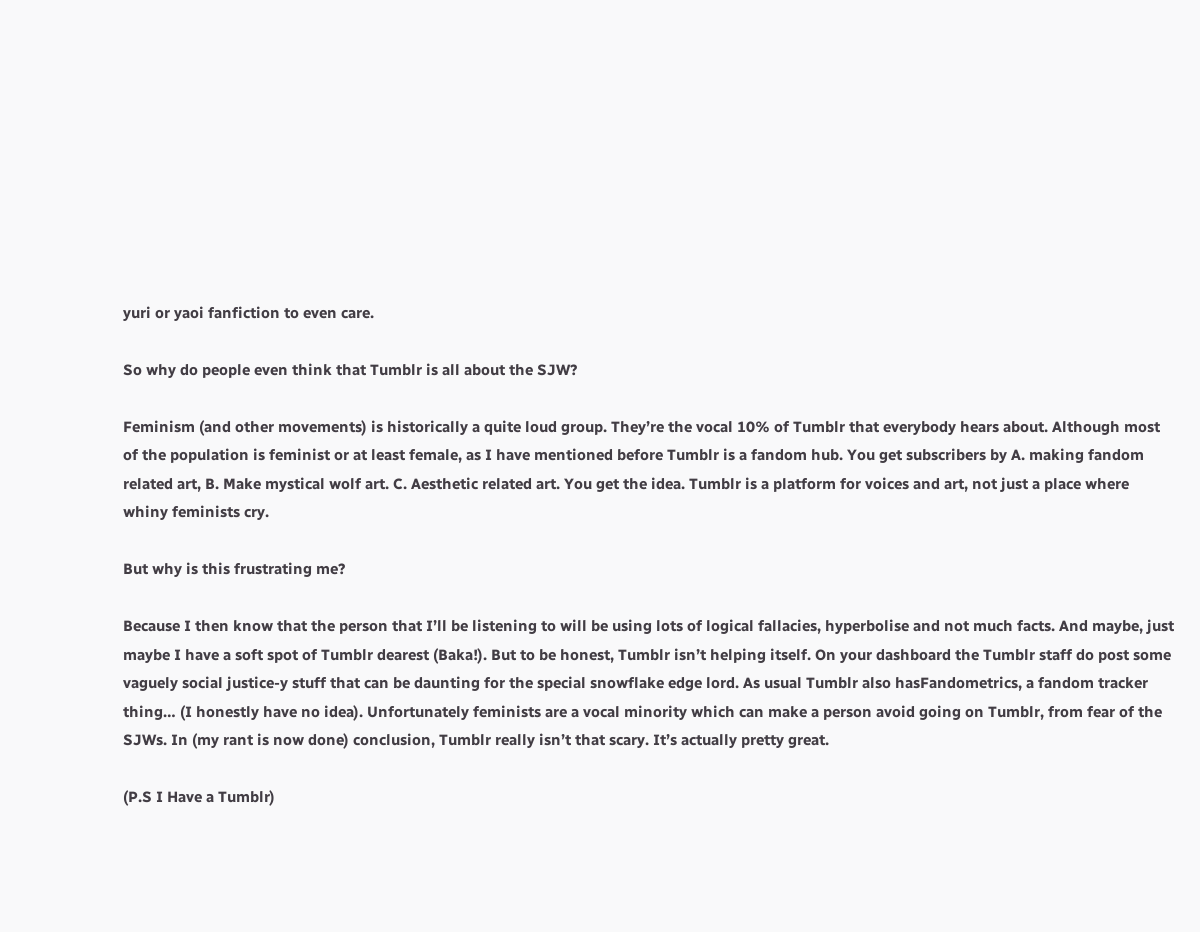yuri or yaoi fanfiction to even care.

So why do people even think that Tumblr is all about the SJW?

Feminism (and other movements) is historically a quite loud group. They’re the vocal 10% of Tumblr that everybody hears about. Although most of the population is feminist or at least female, as I have mentioned before Tumblr is a fandom hub. You get subscribers by A. making fandom related art, B. Make mystical wolf art. C. Aesthetic related art. You get the idea. Tumblr is a platform for voices and art, not just a place where whiny feminists cry.

But why is this frustrating me?

Because I then know that the person that I’ll be listening to will be using lots of logical fallacies, hyperbolise and not much facts. And maybe, just maybe I have a soft spot of Tumblr dearest (Baka!). But to be honest, Tumblr isn’t helping itself. On your dashboard the Tumblr staff do post some vaguely social justice-y stuff that can be daunting for the special snowflake edge lord. As usual Tumblr also hasFandometrics, a fandom tracker thing… (I honestly have no idea). Unfortunately feminists are a vocal minority which can make a person avoid going on Tumblr, from fear of the SJWs. In (my rant is now done) conclusion, Tumblr really isn’t that scary. It’s actually pretty great.

(P.S I Have a Tumblr)